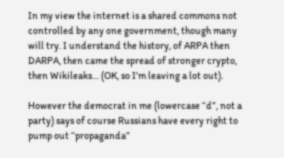In my view the internet is a shared commons not controlled by any one government, though many will try. I understand the history, of ARPA then DARPA, then came the spread of stronger crypto, then Wikileaks… (OK, so I’m leaving a lot out).

However the democrat in me (lowercase “d”, not a party) says of course Russians have every right to pump out “propaganda”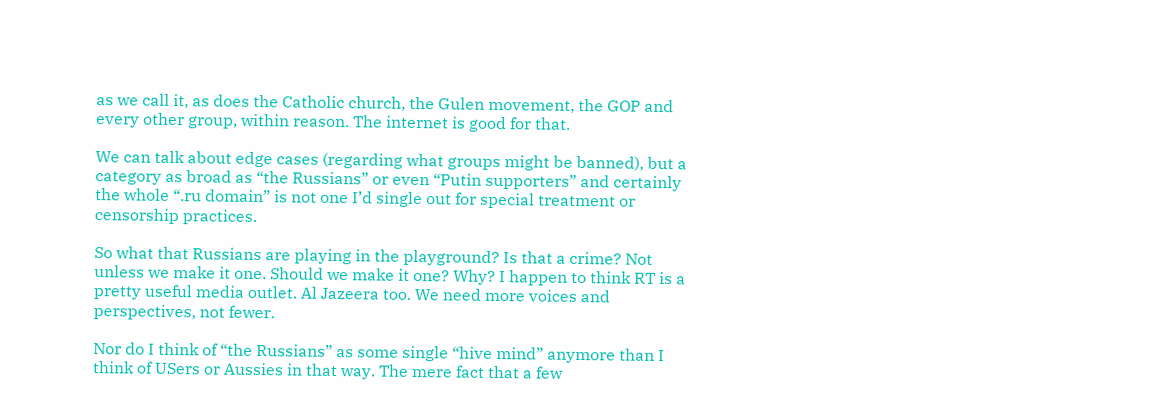as we call it, as does the Catholic church, the Gulen movement, the GOP and every other group, within reason. The internet is good for that.

We can talk about edge cases (regarding what groups might be banned), but a category as broad as “the Russians” or even “Putin supporters” and certainly the whole “.ru domain” is not one I’d single out for special treatment or censorship practices.

So what that Russians are playing in the playground? Is that a crime? Not unless we make it one. Should we make it one? Why? I happen to think RT is a pretty useful media outlet. Al Jazeera too. We need more voices and perspectives, not fewer.

Nor do I think of “the Russians” as some single “hive mind” anymore than I think of USers or Aussies in that way. The mere fact that a few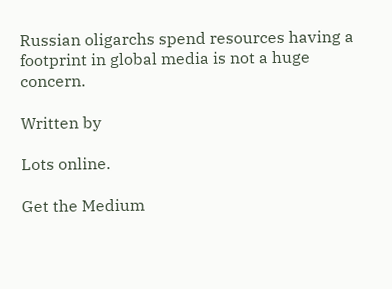Russian oligarchs spend resources having a footprint in global media is not a huge concern.

Written by

Lots online.

Get the Medium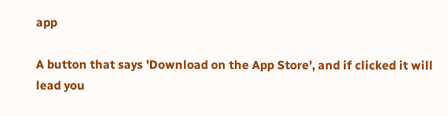app

A button that says 'Download on the App Store', and if clicked it will lead you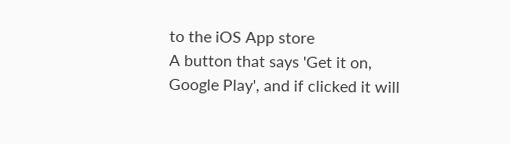to the iOS App store
A button that says 'Get it on, Google Play', and if clicked it will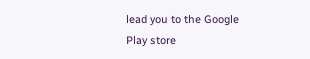lead you to the Google Play store